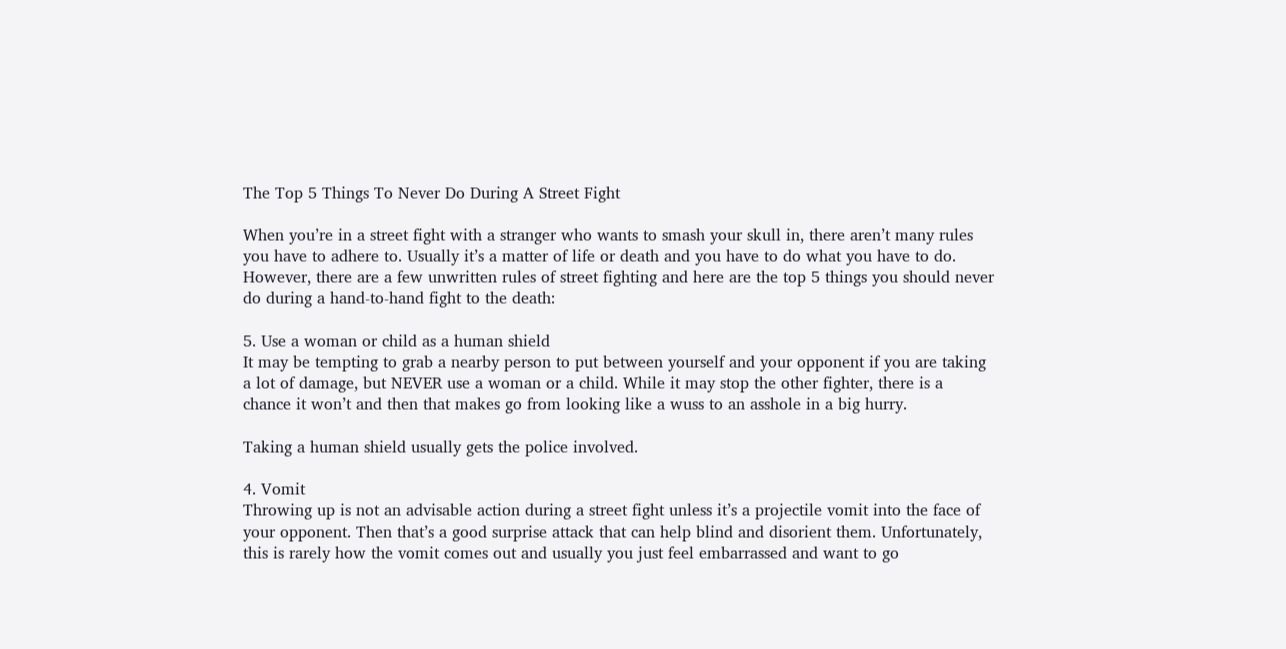The Top 5 Things To Never Do During A Street Fight

When you’re in a street fight with a stranger who wants to smash your skull in, there aren’t many rules you have to adhere to. Usually it’s a matter of life or death and you have to do what you have to do. However, there are a few unwritten rules of street fighting and here are the top 5 things you should never do during a hand-to-hand fight to the death:

5. Use a woman or child as a human shield
It may be tempting to grab a nearby person to put between yourself and your opponent if you are taking a lot of damage, but NEVER use a woman or a child. While it may stop the other fighter, there is a chance it won’t and then that makes go from looking like a wuss to an asshole in a big hurry.

Taking a human shield usually gets the police involved.

4. Vomit
Throwing up is not an advisable action during a street fight unless it’s a projectile vomit into the face of your opponent. Then that’s a good surprise attack that can help blind and disorient them. Unfortunately, this is rarely how the vomit comes out and usually you just feel embarrassed and want to go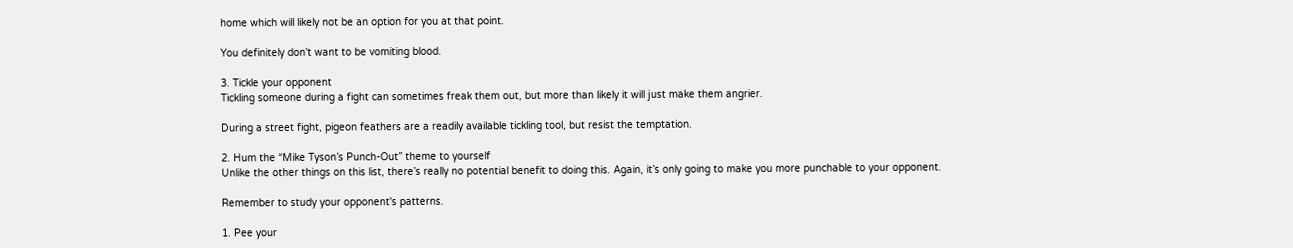home which will likely not be an option for you at that point.

You definitely don't want to be vomiting blood.

3. Tickle your opponent
Tickling someone during a fight can sometimes freak them out, but more than likely it will just make them angrier.

During a street fight, pigeon feathers are a readily available tickling tool, but resist the temptation.

2. Hum the “Mike Tyson’s Punch-Out” theme to yourself
Unlike the other things on this list, there’s really no potential benefit to doing this. Again, it’s only going to make you more punchable to your opponent.

Remember to study your opponent's patterns.

1. Pee your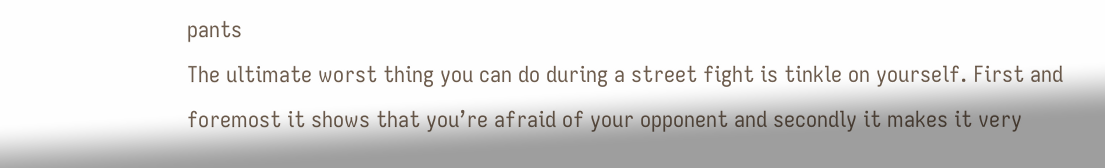pants
The ultimate worst thing you can do during a street fight is tinkle on yourself. First and foremost it shows that you’re afraid of your opponent and secondly it makes it very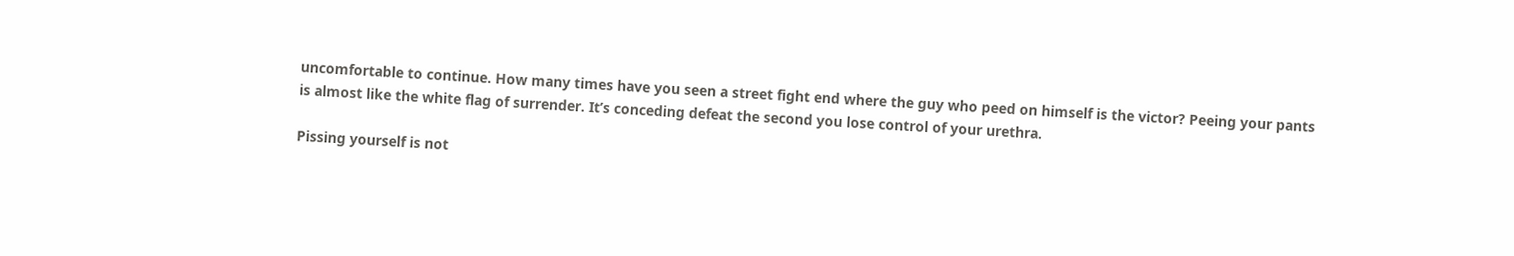uncomfortable to continue. How many times have you seen a street fight end where the guy who peed on himself is the victor? Peeing your pants is almost like the white flag of surrender. It’s conceding defeat the second you lose control of your urethra.

Pissing yourself is not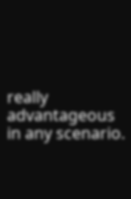really advantageous in any scenario.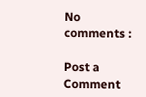No comments :

Post a Comment